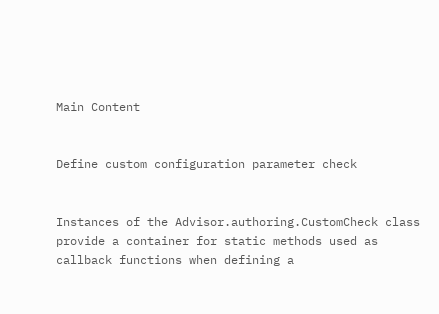Main Content


Define custom configuration parameter check


Instances of the Advisor.authoring.CustomCheck class provide a container for static methods used as callback functions when defining a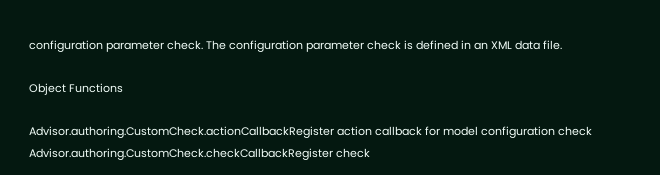configuration parameter check. The configuration parameter check is defined in an XML data file.

Object Functions

Advisor.authoring.CustomCheck.actionCallbackRegister action callback for model configuration check
Advisor.authoring.CustomCheck.checkCallbackRegister check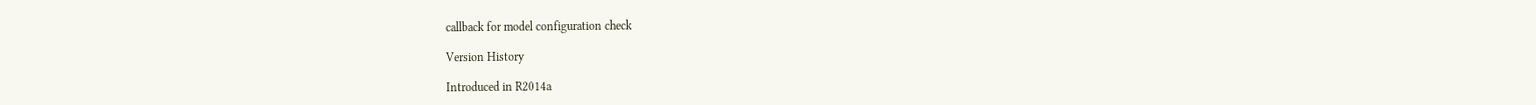callback for model configuration check

Version History

Introduced in R2014a